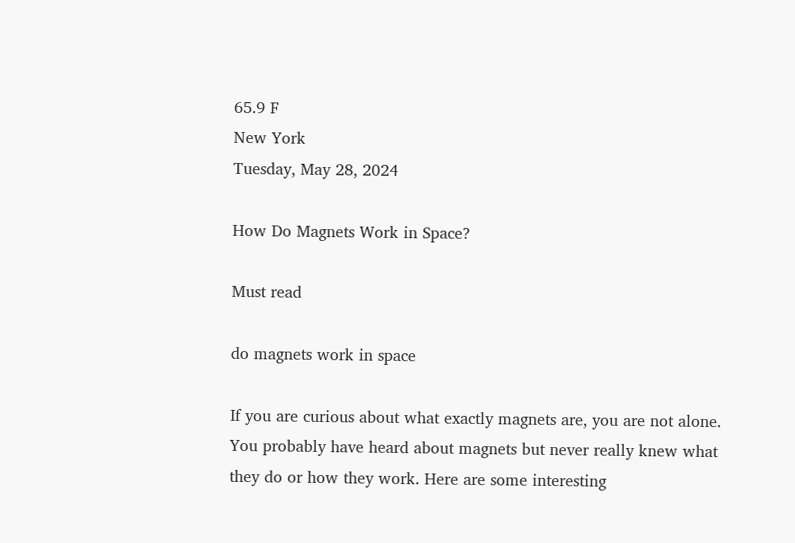65.9 F
New York
Tuesday, May 28, 2024

How Do Magnets Work in Space?

Must read

do magnets work in space

If you are curious about what exactly magnets are, you are not alone. You probably have heard about magnets but never really knew what they do or how they work. Here are some interesting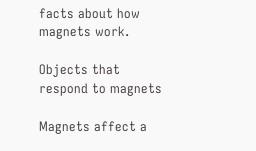facts about how magnets work.

Objects that respond to magnets

Magnets affect a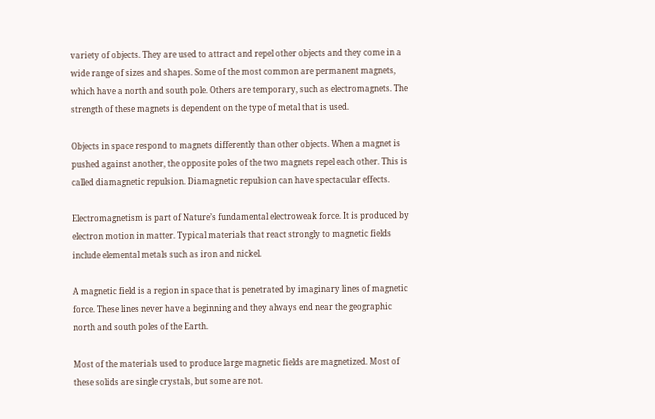variety of objects. They are used to attract and repel other objects and they come in a wide range of sizes and shapes. Some of the most common are permanent magnets, which have a north and south pole. Others are temporary, such as electromagnets. The strength of these magnets is dependent on the type of metal that is used.

Objects in space respond to magnets differently than other objects. When a magnet is pushed against another, the opposite poles of the two magnets repel each other. This is called diamagnetic repulsion. Diamagnetic repulsion can have spectacular effects.

Electromagnetism is part of Nature’s fundamental electroweak force. It is produced by electron motion in matter. Typical materials that react strongly to magnetic fields include elemental metals such as iron and nickel.

A magnetic field is a region in space that is penetrated by imaginary lines of magnetic force. These lines never have a beginning and they always end near the geographic north and south poles of the Earth.

Most of the materials used to produce large magnetic fields are magnetized. Most of these solids are single crystals, but some are not.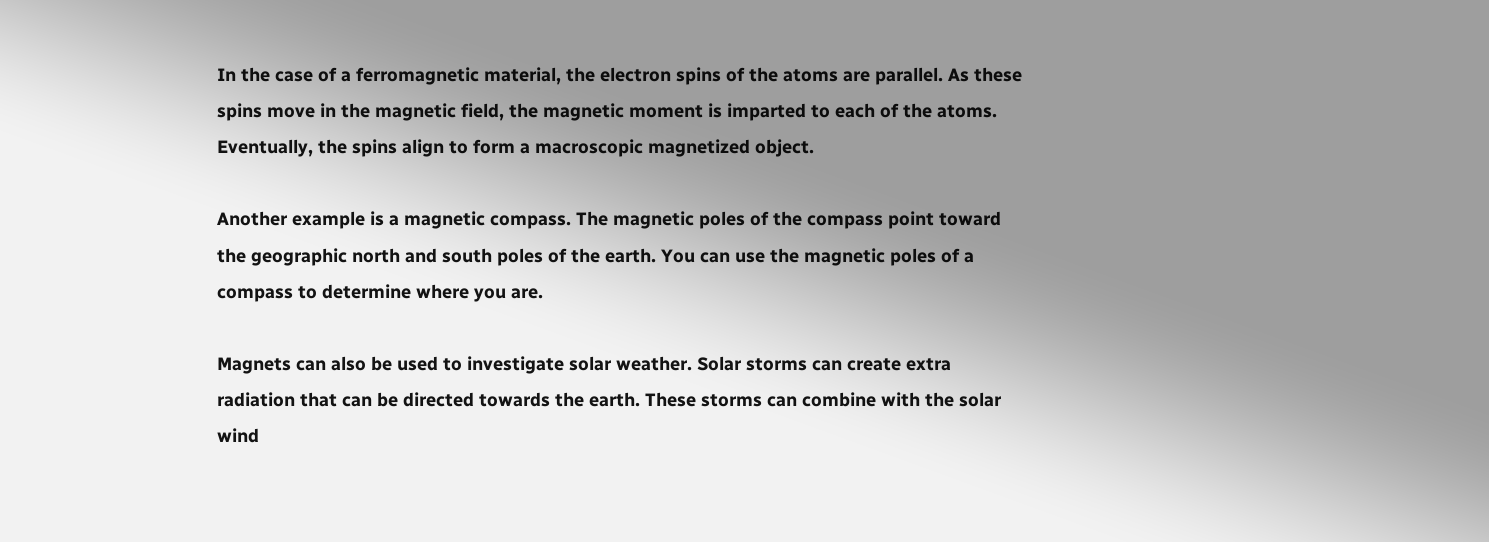In the case of a ferromagnetic material, the electron spins of the atoms are parallel. As these spins move in the magnetic field, the magnetic moment is imparted to each of the atoms. Eventually, the spins align to form a macroscopic magnetized object.

Another example is a magnetic compass. The magnetic poles of the compass point toward the geographic north and south poles of the earth. You can use the magnetic poles of a compass to determine where you are.

Magnets can also be used to investigate solar weather. Solar storms can create extra radiation that can be directed towards the earth. These storms can combine with the solar wind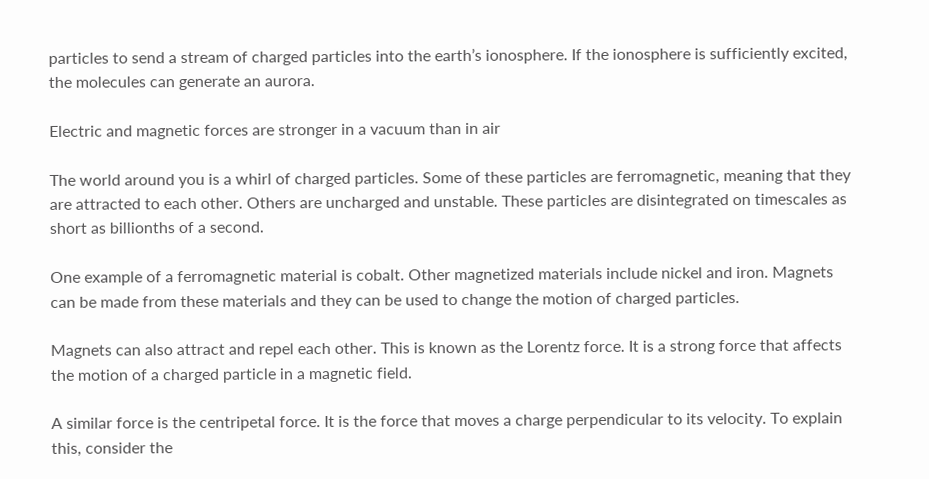particles to send a stream of charged particles into the earth’s ionosphere. If the ionosphere is sufficiently excited, the molecules can generate an aurora.

Electric and magnetic forces are stronger in a vacuum than in air

The world around you is a whirl of charged particles. Some of these particles are ferromagnetic, meaning that they are attracted to each other. Others are uncharged and unstable. These particles are disintegrated on timescales as short as billionths of a second.

One example of a ferromagnetic material is cobalt. Other magnetized materials include nickel and iron. Magnets can be made from these materials and they can be used to change the motion of charged particles.

Magnets can also attract and repel each other. This is known as the Lorentz force. It is a strong force that affects the motion of a charged particle in a magnetic field.

A similar force is the centripetal force. It is the force that moves a charge perpendicular to its velocity. To explain this, consider the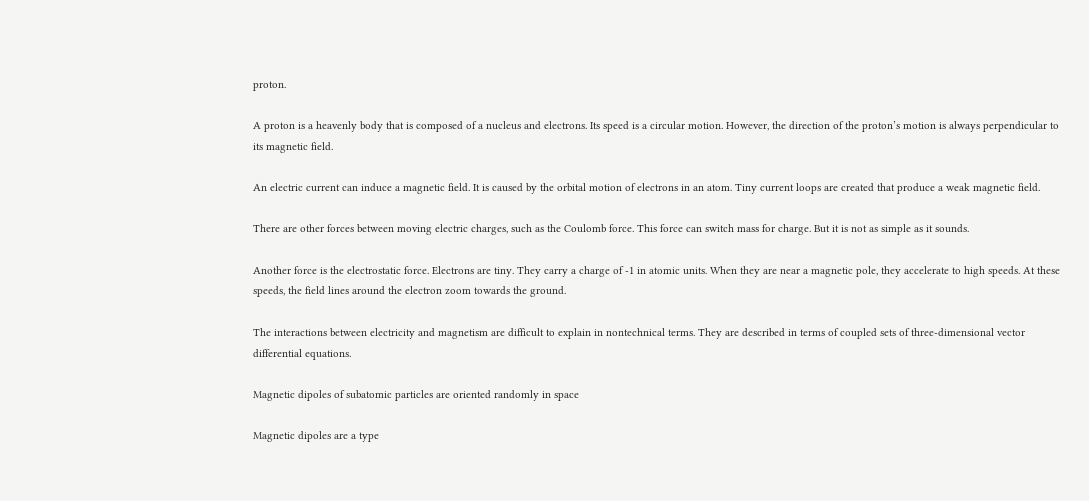proton.

A proton is a heavenly body that is composed of a nucleus and electrons. Its speed is a circular motion. However, the direction of the proton’s motion is always perpendicular to its magnetic field.

An electric current can induce a magnetic field. It is caused by the orbital motion of electrons in an atom. Tiny current loops are created that produce a weak magnetic field.

There are other forces between moving electric charges, such as the Coulomb force. This force can switch mass for charge. But it is not as simple as it sounds.

Another force is the electrostatic force. Electrons are tiny. They carry a charge of -1 in atomic units. When they are near a magnetic pole, they accelerate to high speeds. At these speeds, the field lines around the electron zoom towards the ground.

The interactions between electricity and magnetism are difficult to explain in nontechnical terms. They are described in terms of coupled sets of three-dimensional vector differential equations.

Magnetic dipoles of subatomic particles are oriented randomly in space

Magnetic dipoles are a type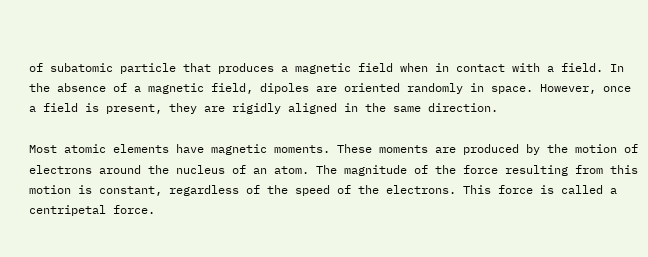of subatomic particle that produces a magnetic field when in contact with a field. In the absence of a magnetic field, dipoles are oriented randomly in space. However, once a field is present, they are rigidly aligned in the same direction.

Most atomic elements have magnetic moments. These moments are produced by the motion of electrons around the nucleus of an atom. The magnitude of the force resulting from this motion is constant, regardless of the speed of the electrons. This force is called a centripetal force.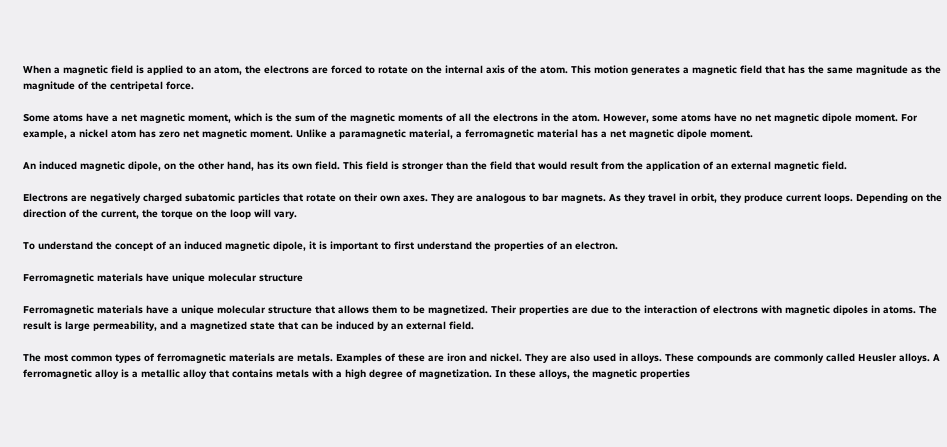When a magnetic field is applied to an atom, the electrons are forced to rotate on the internal axis of the atom. This motion generates a magnetic field that has the same magnitude as the magnitude of the centripetal force.

Some atoms have a net magnetic moment, which is the sum of the magnetic moments of all the electrons in the atom. However, some atoms have no net magnetic dipole moment. For example, a nickel atom has zero net magnetic moment. Unlike a paramagnetic material, a ferromagnetic material has a net magnetic dipole moment.

An induced magnetic dipole, on the other hand, has its own field. This field is stronger than the field that would result from the application of an external magnetic field.

Electrons are negatively charged subatomic particles that rotate on their own axes. They are analogous to bar magnets. As they travel in orbit, they produce current loops. Depending on the direction of the current, the torque on the loop will vary.

To understand the concept of an induced magnetic dipole, it is important to first understand the properties of an electron.

Ferromagnetic materials have unique molecular structure

Ferromagnetic materials have a unique molecular structure that allows them to be magnetized. Their properties are due to the interaction of electrons with magnetic dipoles in atoms. The result is large permeability, and a magnetized state that can be induced by an external field.

The most common types of ferromagnetic materials are metals. Examples of these are iron and nickel. They are also used in alloys. These compounds are commonly called Heusler alloys. A ferromagnetic alloy is a metallic alloy that contains metals with a high degree of magnetization. In these alloys, the magnetic properties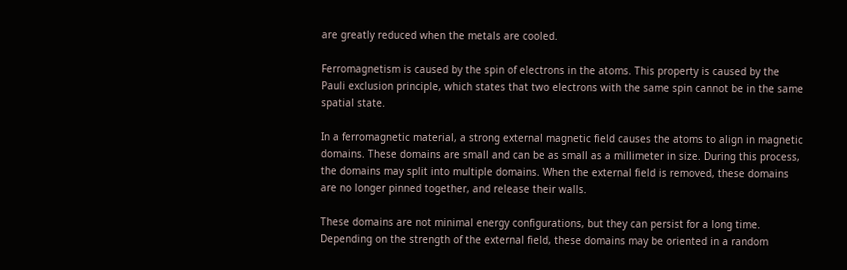are greatly reduced when the metals are cooled.

Ferromagnetism is caused by the spin of electrons in the atoms. This property is caused by the Pauli exclusion principle, which states that two electrons with the same spin cannot be in the same spatial state.

In a ferromagnetic material, a strong external magnetic field causes the atoms to align in magnetic domains. These domains are small and can be as small as a millimeter in size. During this process, the domains may split into multiple domains. When the external field is removed, these domains are no longer pinned together, and release their walls.

These domains are not minimal energy configurations, but they can persist for a long time. Depending on the strength of the external field, these domains may be oriented in a random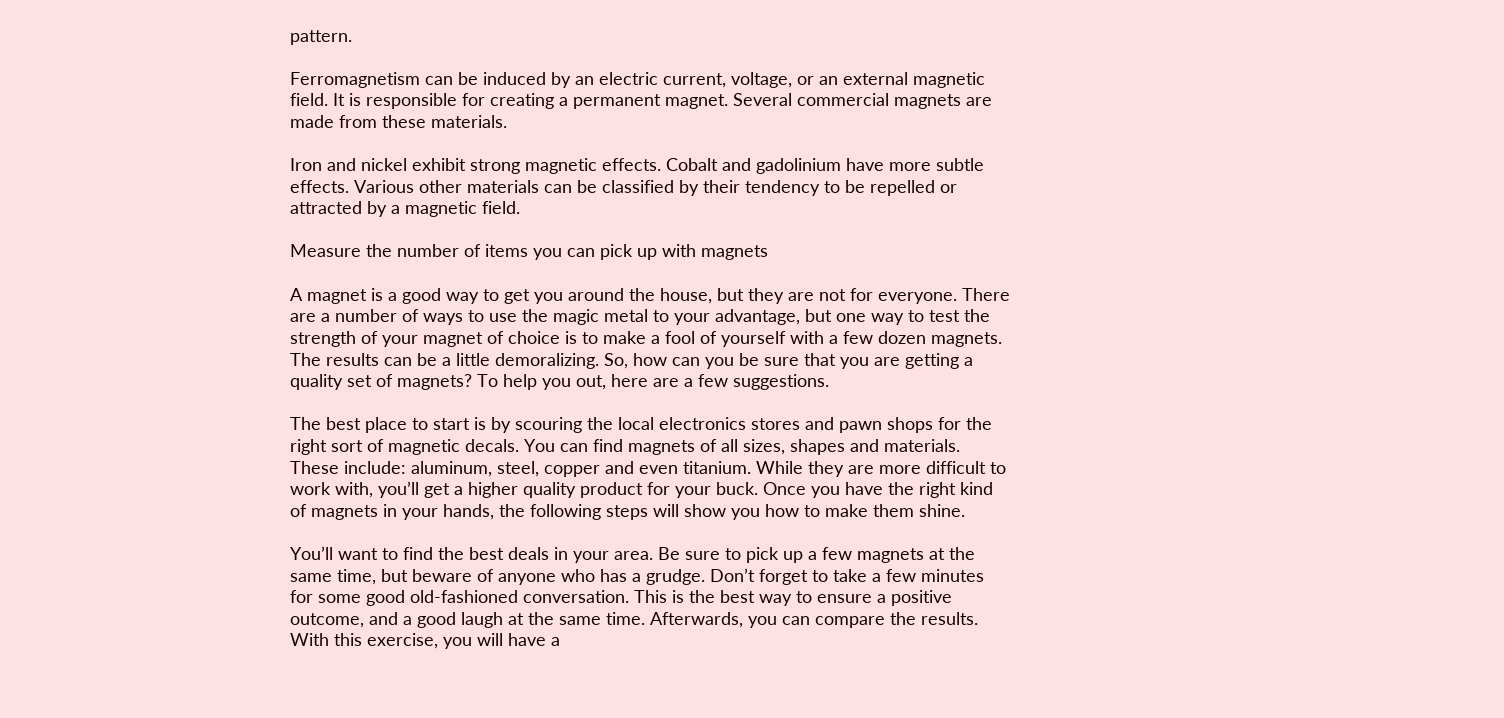pattern.

Ferromagnetism can be induced by an electric current, voltage, or an external magnetic field. It is responsible for creating a permanent magnet. Several commercial magnets are made from these materials.

Iron and nickel exhibit strong magnetic effects. Cobalt and gadolinium have more subtle effects. Various other materials can be classified by their tendency to be repelled or attracted by a magnetic field.

Measure the number of items you can pick up with magnets

A magnet is a good way to get you around the house, but they are not for everyone. There are a number of ways to use the magic metal to your advantage, but one way to test the strength of your magnet of choice is to make a fool of yourself with a few dozen magnets. The results can be a little demoralizing. So, how can you be sure that you are getting a quality set of magnets? To help you out, here are a few suggestions.

The best place to start is by scouring the local electronics stores and pawn shops for the right sort of magnetic decals. You can find magnets of all sizes, shapes and materials. These include: aluminum, steel, copper and even titanium. While they are more difficult to work with, you’ll get a higher quality product for your buck. Once you have the right kind of magnets in your hands, the following steps will show you how to make them shine.

You’ll want to find the best deals in your area. Be sure to pick up a few magnets at the same time, but beware of anyone who has a grudge. Don’t forget to take a few minutes for some good old-fashioned conversation. This is the best way to ensure a positive outcome, and a good laugh at the same time. Afterwards, you can compare the results. With this exercise, you will have a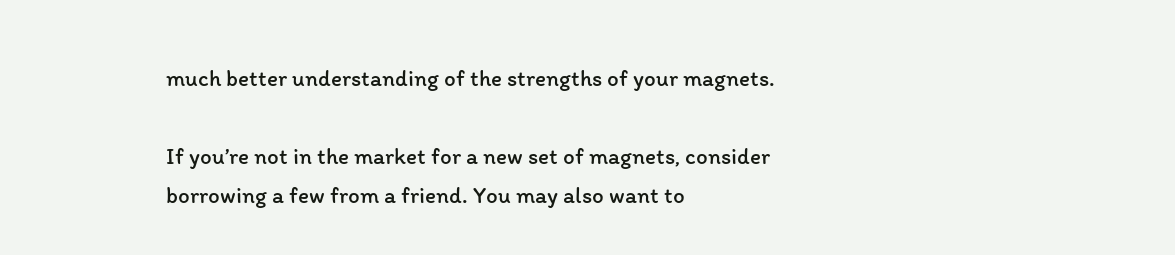much better understanding of the strengths of your magnets.

If you’re not in the market for a new set of magnets, consider borrowing a few from a friend. You may also want to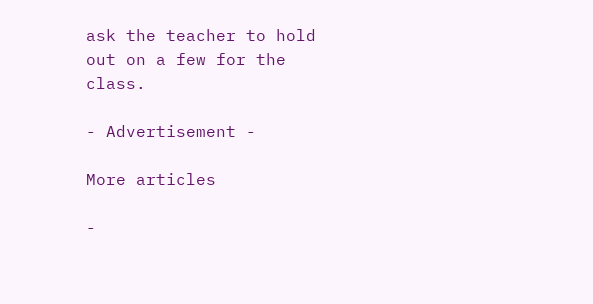ask the teacher to hold out on a few for the class.

- Advertisement -

More articles

-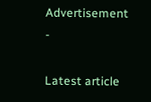Advertisement -

Latest article